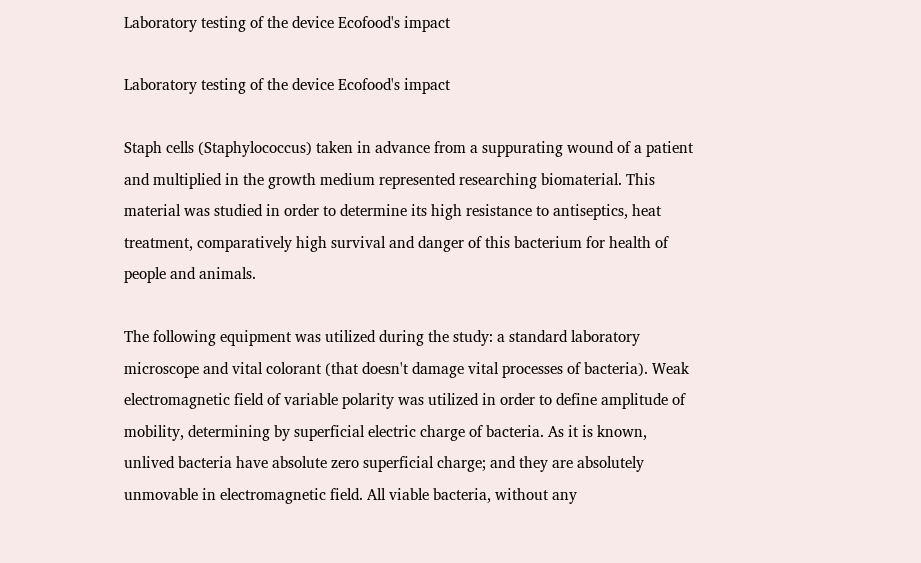Laboratory testing of the device Ecofood's impact

Laboratory testing of the device Ecofood's impact

Staph cells (Staphylococcus) taken in advance from a suppurating wound of a patient and multiplied in the growth medium represented researching biomaterial. This material was studied in order to determine its high resistance to antiseptics, heat treatment, comparatively high survival and danger of this bacterium for health of people and animals.

The following equipment was utilized during the study: a standard laboratory microscope and vital colorant (that doesn't damage vital processes of bacteria). Weak electromagnetic field of variable polarity was utilized in order to define amplitude of mobility, determining by superficial electric charge of bacteria. As it is known, unlived bacteria have absolute zero superficial charge; and they are absolutely unmovable in electromagnetic field. All viable bacteria, without any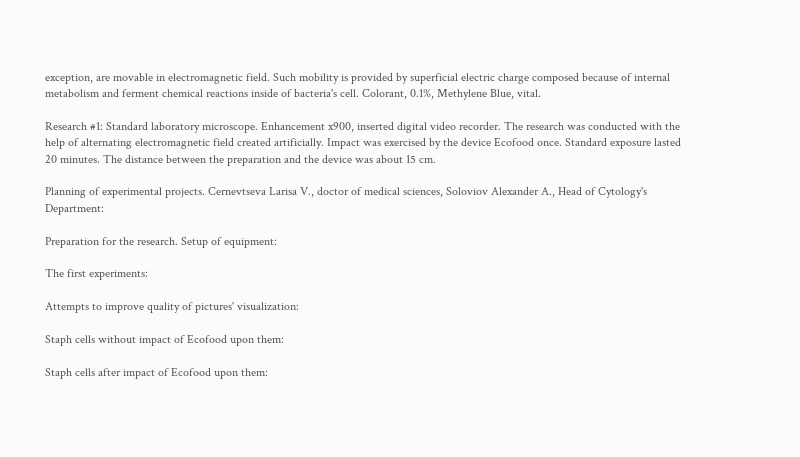exception, are movable in electromagnetic field. Such mobility is provided by superficial electric charge composed because of internal metabolism and ferment chemical reactions inside of bacteria's cell. Colorant, 0.1%, Methylene Blue, vital.

Research #1: Standard laboratory microscope. Enhancement x900, inserted digital video recorder. The research was conducted with the help of alternating electromagnetic field created artificially. Impact was exercised by the device Ecofood once. Standard exposure lasted 20 minutes. The distance between the preparation and the device was about 15 cm.

Planning of experimental projects. Cernevtseva Larisa V., doctor of medical sciences, Soloviov Alexander A., Head of Cytology's Department:

Preparation for the research. Setup of equipment:

The first experiments:

Attempts to improve quality of pictures' visualization:

Staph cells without impact of Ecofood upon them:

Staph cells after impact of Ecofood upon them: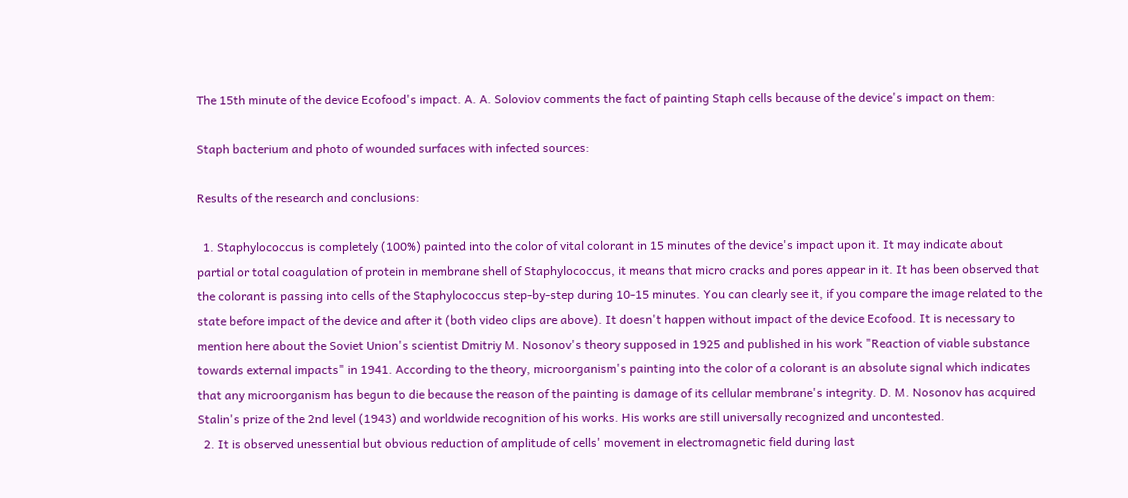The 15th minute of the device Ecofood's impact. A. A. Soloviov comments the fact of painting Staph cells because of the device's impact on them:

Staph bacterium and photo of wounded surfaces with infected sources:

Results of the research and conclusions:

  1. Staphylococcus is completely (100%) painted into the color of vital colorant in 15 minutes of the device's impact upon it. It may indicate about partial or total coagulation of protein in membrane shell of Staphylococcus, it means that micro cracks and pores appear in it. It has been observed that the colorant is passing into cells of the Staphylococcus step-by-step during 10-15 minutes. You can clearly see it, if you compare the image related to the state before impact of the device and after it (both video clips are above). It doesn't happen without impact of the device Ecofood. It is necessary to mention here about the Soviet Union's scientist Dmitriy M. Nosonov's theory supposed in 1925 and published in his work "Reaction of viable substance towards external impacts" in 1941. According to the theory, microorganism's painting into the color of a colorant is an absolute signal which indicates that any microorganism has begun to die because the reason of the painting is damage of its cellular membrane's integrity. D. M. Nosonov has acquired Stalin's prize of the 2nd level (1943) and worldwide recognition of his works. His works are still universally recognized and uncontested.
  2. It is observed unessential but obvious reduction of amplitude of cells' movement in electromagnetic field during last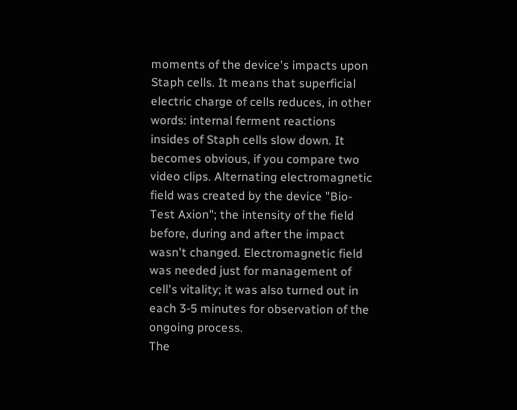moments of the device's impacts upon Staph cells. It means that superficial electric charge of cells reduces, in other words: internal ferment reactions insides of Staph cells slow down. It becomes obvious, if you compare two video clips. Alternating electromagnetic field was created by the device "Bio-Test Axion"; the intensity of the field before, during and after the impact wasn't changed. Electromagnetic field was needed just for management of cell's vitality; it was also turned out in each 3-5 minutes for observation of the ongoing process.
The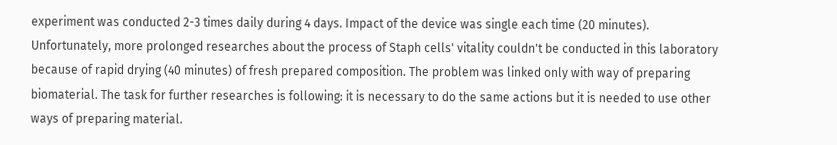experiment was conducted 2-3 times daily during 4 days. Impact of the device was single each time (20 minutes). Unfortunately, more prolonged researches about the process of Staph cells' vitality couldn't be conducted in this laboratory because of rapid drying (40 minutes) of fresh prepared composition. The problem was linked only with way of preparing biomaterial. The task for further researches is following: it is necessary to do the same actions but it is needed to use other ways of preparing material.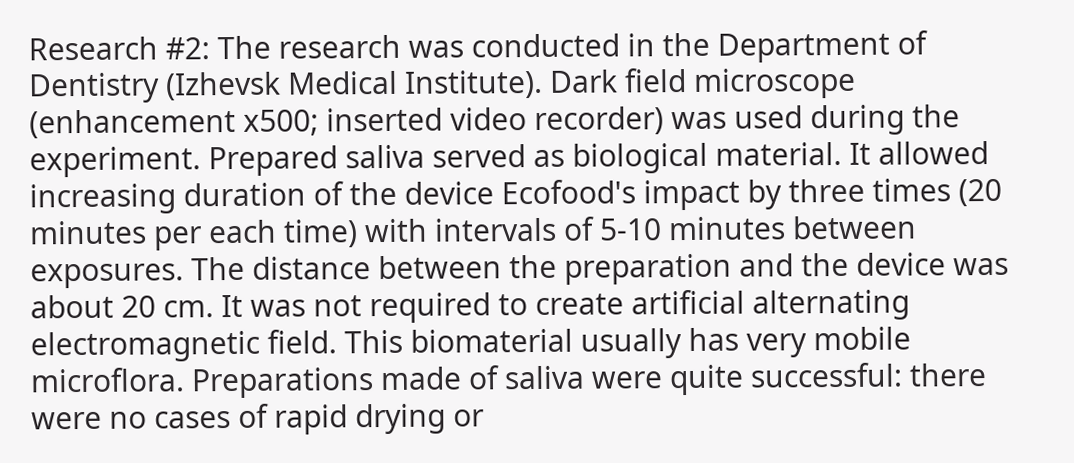Research #2: The research was conducted in the Department of Dentistry (Izhevsk Medical Institute). Dark field microscope (enhancement x500; inserted video recorder) was used during the experiment. Prepared saliva served as biological material. It allowed increasing duration of the device Ecofood's impact by three times (20 minutes per each time) with intervals of 5-10 minutes between exposures. The distance between the preparation and the device was about 20 cm. It was not required to create artificial alternating electromagnetic field. This biomaterial usually has very mobile microflora. Preparations made of saliva were quite successful: there were no cases of rapid drying or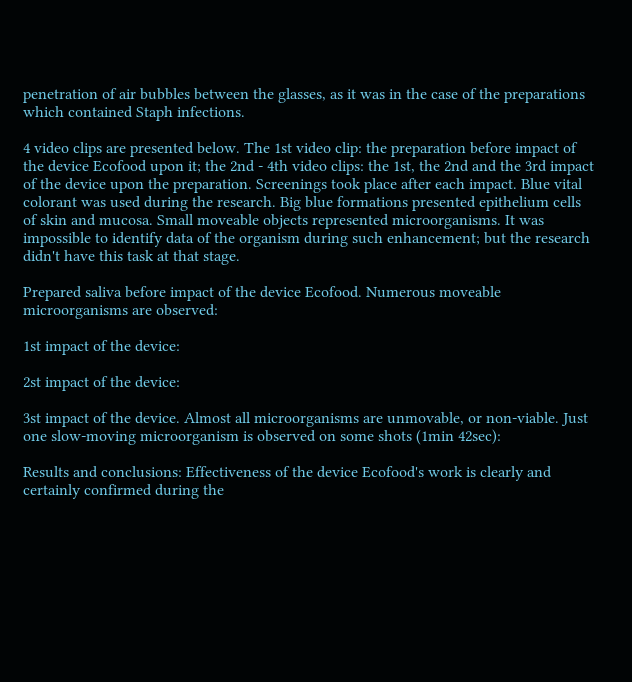penetration of air bubbles between the glasses, as it was in the case of the preparations which contained Staph infections.

4 video clips are presented below. The 1st video clip: the preparation before impact of the device Ecofood upon it; the 2nd - 4th video clips: the 1st, the 2nd and the 3rd impact of the device upon the preparation. Screenings took place after each impact. Blue vital colorant was used during the research. Big blue formations presented epithelium cells of skin and mucosa. Small moveable objects represented microorganisms. It was impossible to identify data of the organism during such enhancement; but the research didn't have this task at that stage.

Prepared saliva before impact of the device Ecofood. Numerous moveable microorganisms are observed:

1st impact of the device:

2st impact of the device:

3st impact of the device. Almost all microorganisms are unmovable, or non-viable. Just one slow-moving microorganism is observed on some shots (1min 42sec):

Results and conclusions: Effectiveness of the device Ecofood's work is clearly and certainly confirmed during the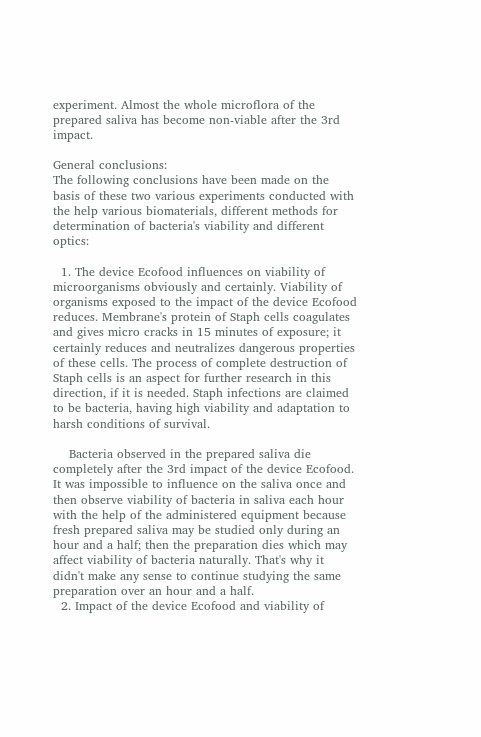experiment. Almost the whole microflora of the prepared saliva has become non-viable after the 3rd impact.

General conclusions:
The following conclusions have been made on the basis of these two various experiments conducted with the help various biomaterials, different methods for determination of bacteria's viability and different optics:

  1. The device Ecofood influences on viability of microorganisms obviously and certainly. Viability of organisms exposed to the impact of the device Ecofood reduces. Membrane's protein of Staph cells coagulates and gives micro cracks in 15 minutes of exposure; it certainly reduces and neutralizes dangerous properties of these cells. The process of complete destruction of Staph cells is an aspect for further research in this direction, if it is needed. Staph infections are claimed to be bacteria, having high viability and adaptation to harsh conditions of survival.

    Bacteria observed in the prepared saliva die completely after the 3rd impact of the device Ecofood. It was impossible to influence on the saliva once and then observe viability of bacteria in saliva each hour with the help of the administered equipment because fresh prepared saliva may be studied only during an hour and a half; then the preparation dies which may affect viability of bacteria naturally. That's why it didn't make any sense to continue studying the same preparation over an hour and a half.
  2. Impact of the device Ecofood and viability of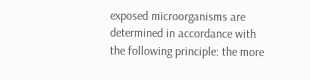exposed microorganisms are determined in accordance with the following principle: the more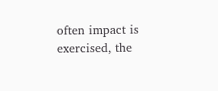often impact is exercised, the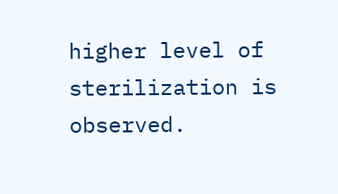higher level of sterilization is observed.